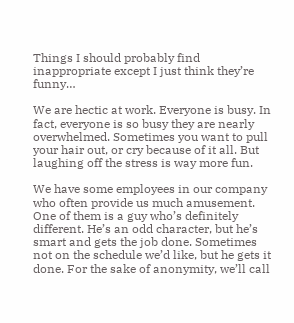Things I should probably find inappropriate except I just think they’re funny…

We are hectic at work. Everyone is busy. In fact, everyone is so busy they are nearly overwhelmed. Sometimes you want to pull your hair out, or cry because of it all. But laughing off the stress is way more fun.

We have some employees in our company who often provide us much amusement. One of them is a guy who’s definitely different. He’s an odd character, but he’s smart and gets the job done. Sometimes not on the schedule we’d like, but he gets it done. For the sake of anonymity, we’ll call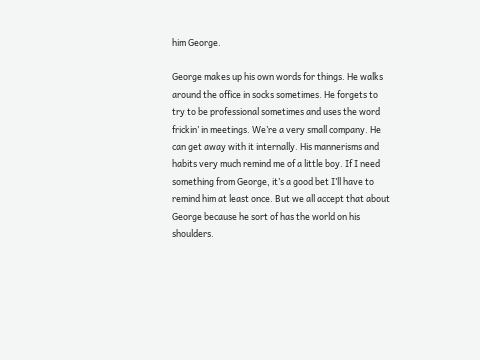him George.

George makes up his own words for things. He walks around the office in socks sometimes. He forgets to try to be professional sometimes and uses the word frickin’ in meetings. We’re a very small company. He can get away with it internally. His mannerisms and habits very much remind me of a little boy. If I need something from George, it’s a good bet I’ll have to remind him at least once. But we all accept that about George because he sort of has the world on his shoulders.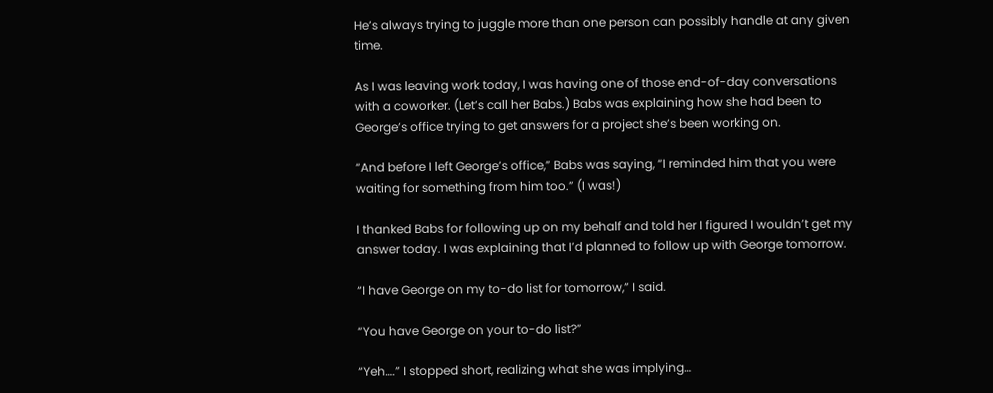He’s always trying to juggle more than one person can possibly handle at any given time.

As I was leaving work today, I was having one of those end-of-day conversations with a coworker. (Let’s call her Babs.) Babs was explaining how she had been to George’s office trying to get answers for a project she’s been working on.

“And before I left George’s office,” Babs was saying, “I reminded him that you were waiting for something from him too.” (I was!)

I thanked Babs for following up on my behalf and told her I figured I wouldn’t get my answer today. I was explaining that I’d planned to follow up with George tomorrow.

“I have George on my to-do list for tomorrow,” I said.

“You have George on your to-do list?”

“Yeh….” I stopped short, realizing what she was implying…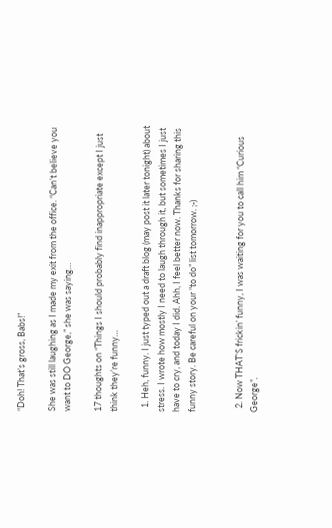“Doh! That’s gross, Babs!”

She was still laughing as I made my exit from the office. “Can’t believe you want to DO George,” she was saying…

17 thoughts on “Things I should probably find inappropriate except I just think they’re funny…

  1. Heh, funny. I just typed out a draft blog (may post it later tonight) about stress. I wrote how mostly I need to laugh through it, but sometimes I just have to cry, and today I did. Ahh, I feel better now. Thanks for sharing this funny story. Be careful on your “to do” list tomorrow. ;-)


  2. Now THAT’S frickin’ funny, I was waiting for you to call him “Curious George”.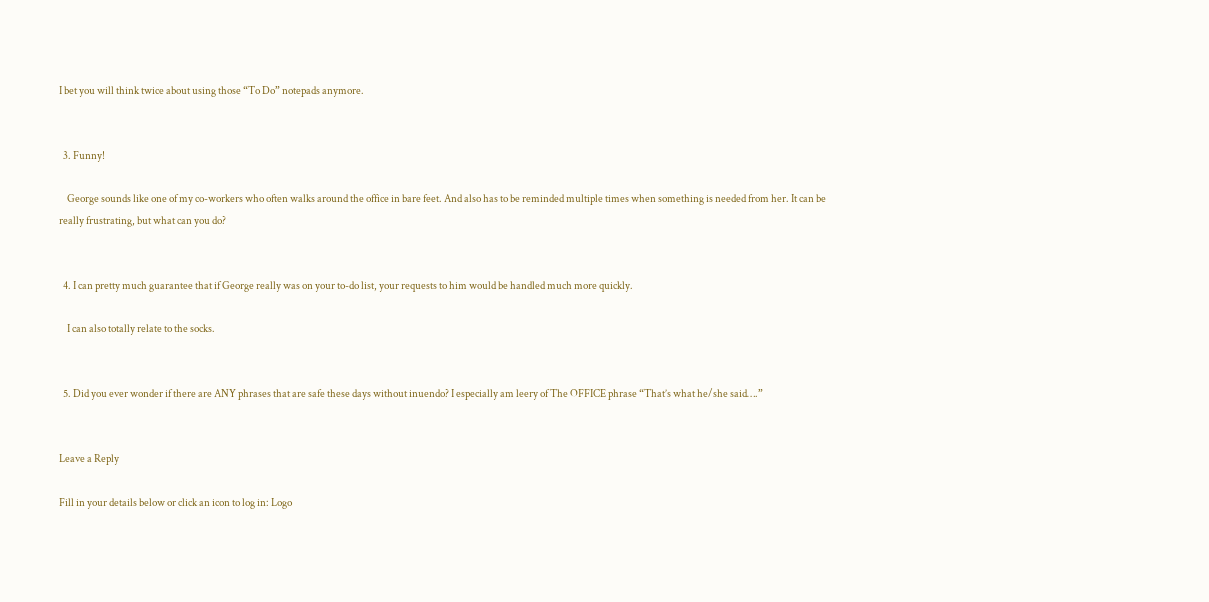I bet you will think twice about using those “To Do” notepads anymore.


  3. Funny!

    George sounds like one of my co-workers who often walks around the office in bare feet. And also has to be reminded multiple times when something is needed from her. It can be really frustrating, but what can you do?


  4. I can pretty much guarantee that if George really was on your to-do list, your requests to him would be handled much more quickly.

    I can also totally relate to the socks.


  5. Did you ever wonder if there are ANY phrases that are safe these days without inuendo? I especially am leery of The OFFICE phrase “That’s what he/she said….”


Leave a Reply

Fill in your details below or click an icon to log in: Logo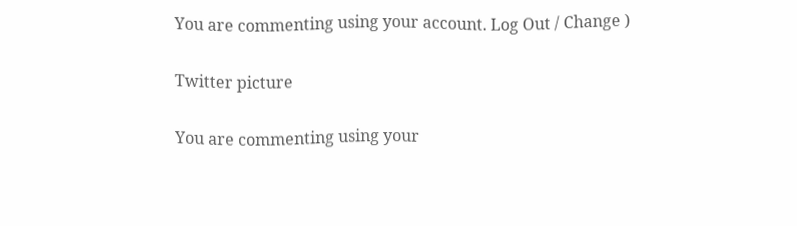You are commenting using your account. Log Out / Change )

Twitter picture

You are commenting using your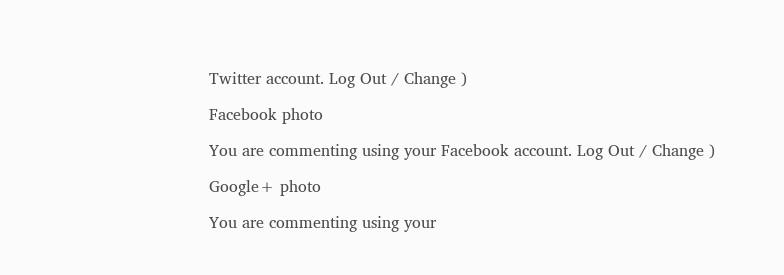Twitter account. Log Out / Change )

Facebook photo

You are commenting using your Facebook account. Log Out / Change )

Google+ photo

You are commenting using your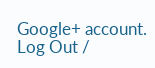Google+ account. Log Out /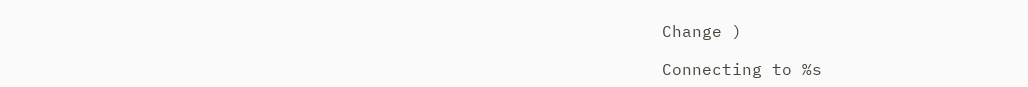Change )

Connecting to %s